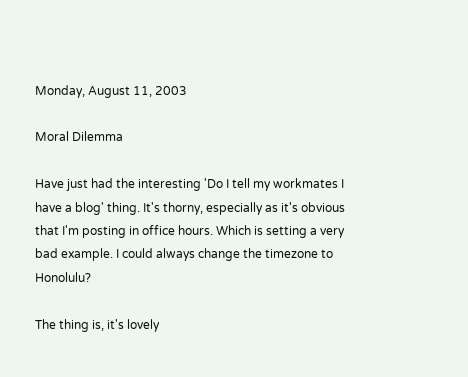Monday, August 11, 2003

Moral Dilemma

Have just had the interesting 'Do I tell my workmates I have a blog' thing. It's thorny, especially as it's obvious that I'm posting in office hours. Which is setting a very bad example. I could always change the timezone to Honolulu?

The thing is, it's lovely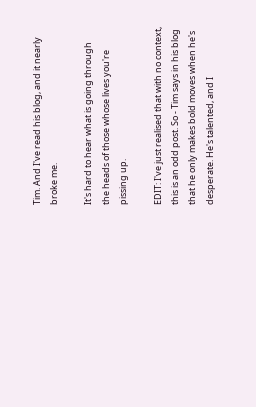Tim. And I've read his blog, and it nearly broke me.

It's hard to hear what is going through the heads of those whose lives you're pissing up.

EDIT: I've just realised that with no context, this is an odd post. So - Tim says in his blog that he only makes bold moves when he's desperate. He's talented, and I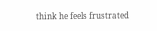think he feels frustrated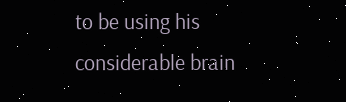to be using his considerable brain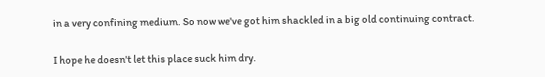in a very confining medium. So now we've got him shackled in a big old continuing contract.

I hope he doesn't let this place suck him dry.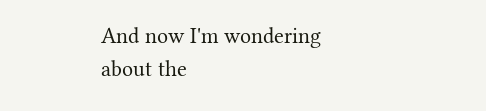And now I'm wondering about the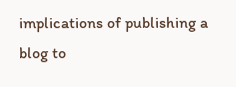implications of publishing a blog to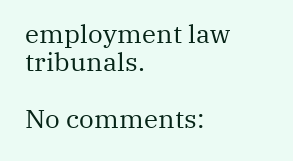employment law tribunals.

No comments: